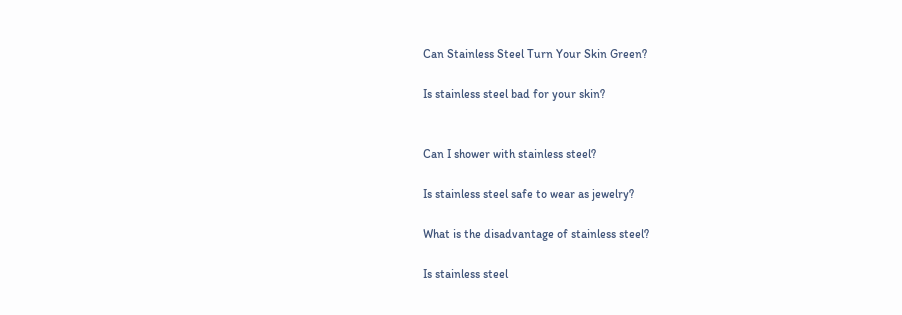Can Stainless Steel Turn Your Skin Green?

Is stainless steel bad for your skin?


Can I shower with stainless steel?

Is stainless steel safe to wear as jewelry?

What is the disadvantage of stainless steel?

Is stainless steel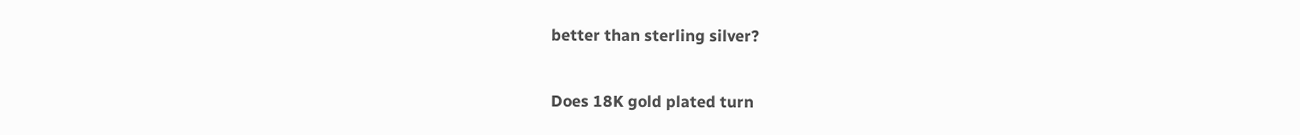better than sterling silver?

Does 18K gold plated turn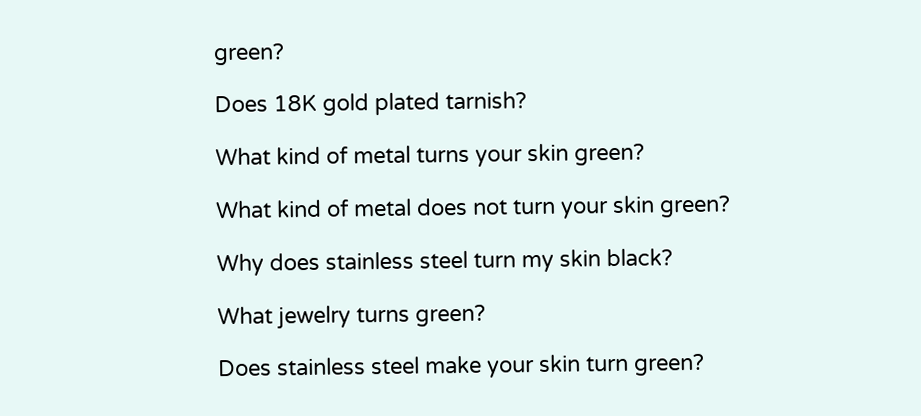green?

Does 18K gold plated tarnish?

What kind of metal turns your skin green?

What kind of metal does not turn your skin green?

Why does stainless steel turn my skin black?

What jewelry turns green?

Does stainless steel make your skin turn green?